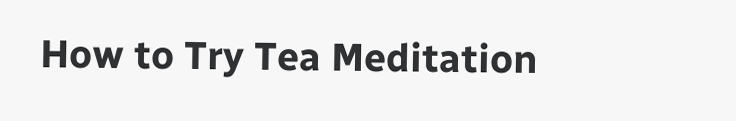How to Try Tea Meditation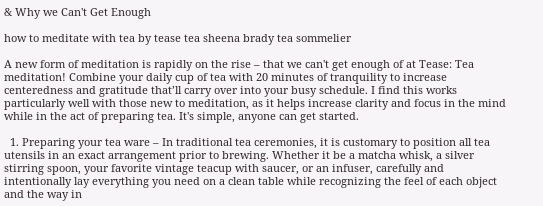& Why we Can't Get Enough

how to meditate with tea by tease tea sheena brady tea sommelier

A new form of meditation is rapidly on the rise – that we can't get enough of at Tease: Tea meditation! Combine your daily cup of tea with 20 minutes of tranquility to increase centeredness and gratitude that’ll carry over into your busy schedule. I find this works particularly well with those new to meditation, as it helps increase clarity and focus in the mind while in the act of preparing tea. It's simple, anyone can get started.

  1. Preparing your tea ware – In traditional tea ceremonies, it is customary to position all tea utensils in an exact arrangement prior to brewing. Whether it be a matcha whisk, a silver stirring spoon, your favorite vintage teacup with saucer, or an infuser, carefully and intentionally lay everything you need on a clean table while recognizing the feel of each object and the way in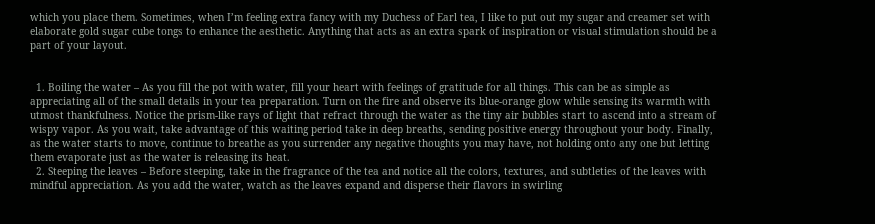which you place them. Sometimes, when I’m feeling extra fancy with my Duchess of Earl tea, I like to put out my sugar and creamer set with elaborate gold sugar cube tongs to enhance the aesthetic. Anything that acts as an extra spark of inspiration or visual stimulation should be a part of your layout.


  1. Boiling the water – As you fill the pot with water, fill your heart with feelings of gratitude for all things. This can be as simple as appreciating all of the small details in your tea preparation. Turn on the fire and observe its blue-orange glow while sensing its warmth with utmost thankfulness. Notice the prism-like rays of light that refract through the water as the tiny air bubbles start to ascend into a stream of wispy vapor. As you wait, take advantage of this waiting period take in deep breaths, sending positive energy throughout your body. Finally, as the water starts to move, continue to breathe as you surrender any negative thoughts you may have, not holding onto any one but letting them evaporate just as the water is releasing its heat.
  2. Steeping the leaves – Before steeping, take in the fragrance of the tea and notice all the colors, textures, and subtleties of the leaves with mindful appreciation. As you add the water, watch as the leaves expand and disperse their flavors in swirling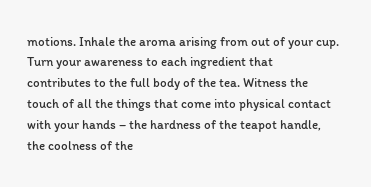motions. Inhale the aroma arising from out of your cup. Turn your awareness to each ingredient that contributes to the full body of the tea. Witness the touch of all the things that come into physical contact with your hands – the hardness of the teapot handle, the coolness of the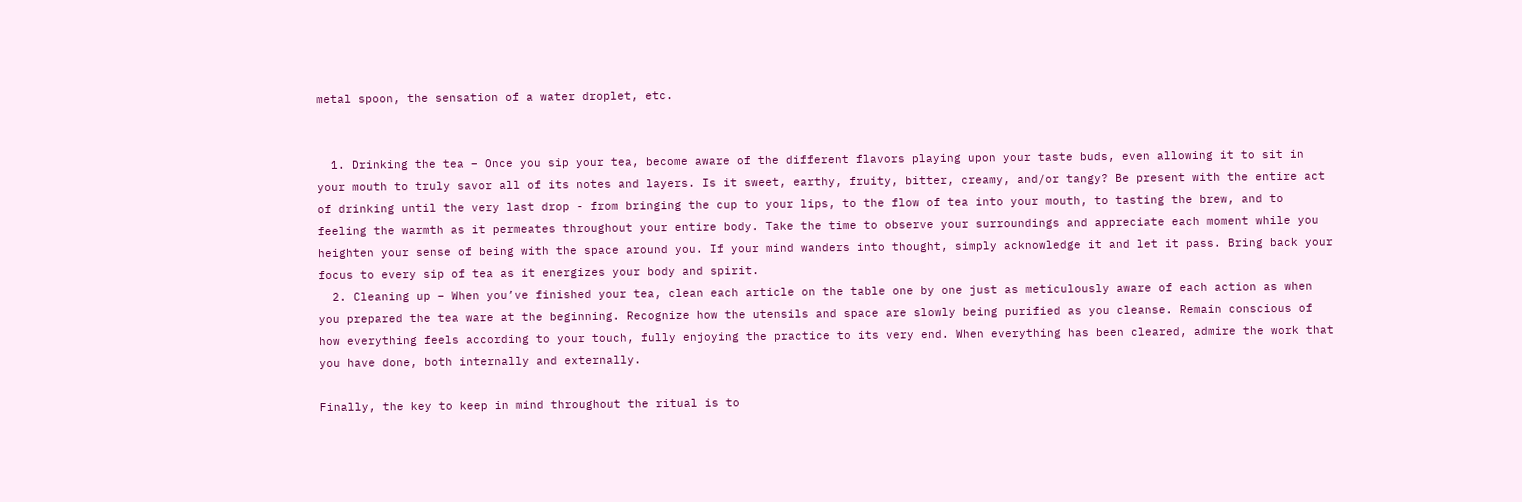metal spoon, the sensation of a water droplet, etc.


  1. Drinking the tea – Once you sip your tea, become aware of the different flavors playing upon your taste buds, even allowing it to sit in your mouth to truly savor all of its notes and layers. Is it sweet, earthy, fruity, bitter, creamy, and/or tangy? Be present with the entire act of drinking until the very last drop - from bringing the cup to your lips, to the flow of tea into your mouth, to tasting the brew, and to feeling the warmth as it permeates throughout your entire body. Take the time to observe your surroundings and appreciate each moment while you heighten your sense of being with the space around you. If your mind wanders into thought, simply acknowledge it and let it pass. Bring back your focus to every sip of tea as it energizes your body and spirit.
  2. Cleaning up – When you’ve finished your tea, clean each article on the table one by one just as meticulously aware of each action as when you prepared the tea ware at the beginning. Recognize how the utensils and space are slowly being purified as you cleanse. Remain conscious of how everything feels according to your touch, fully enjoying the practice to its very end. When everything has been cleared, admire the work that you have done, both internally and externally.

Finally, the key to keep in mind throughout the ritual is to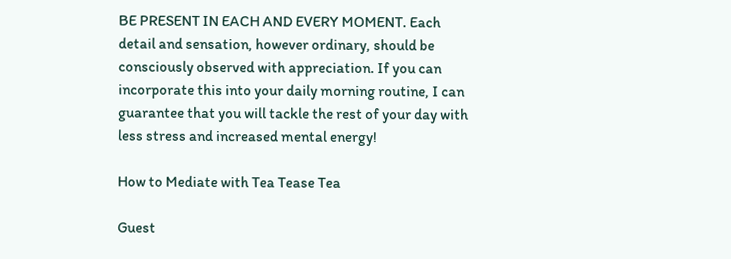BE PRESENT IN EACH AND EVERY MOMENT. Each detail and sensation, however ordinary, should be consciously observed with appreciation. If you can incorporate this into your daily morning routine, I can guarantee that you will tackle the rest of your day with less stress and increased mental energy!

How to Mediate with Tea Tease Tea

Guest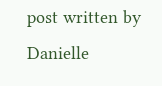post written by Danielle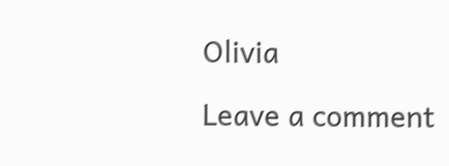Olivia

Leave a comment